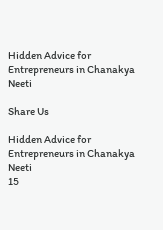Hidden Advice for Entrepreneurs in Chanakya Neeti

Share Us

Hidden Advice for Entrepreneurs in Chanakya Neeti
15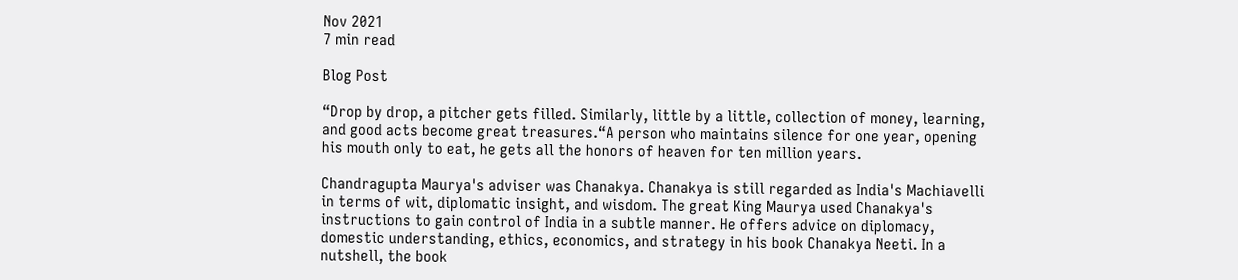Nov 2021
7 min read

Blog Post

“Drop by drop, a pitcher gets filled. Similarly, little by a little, collection of money, learning, and good acts become great treasures.“A person who maintains silence for one year, opening his mouth only to eat, he gets all the honors of heaven for ten million years.

Chandragupta Maurya's adviser was Chanakya. Chanakya is still regarded as India's Machiavelli in terms of wit, diplomatic insight, and wisdom. The great King Maurya used Chanakya's instructions to gain control of India in a subtle manner. He offers advice on diplomacy, domestic understanding, ethics, economics, and strategy in his book Chanakya Neeti. In a nutshell, the book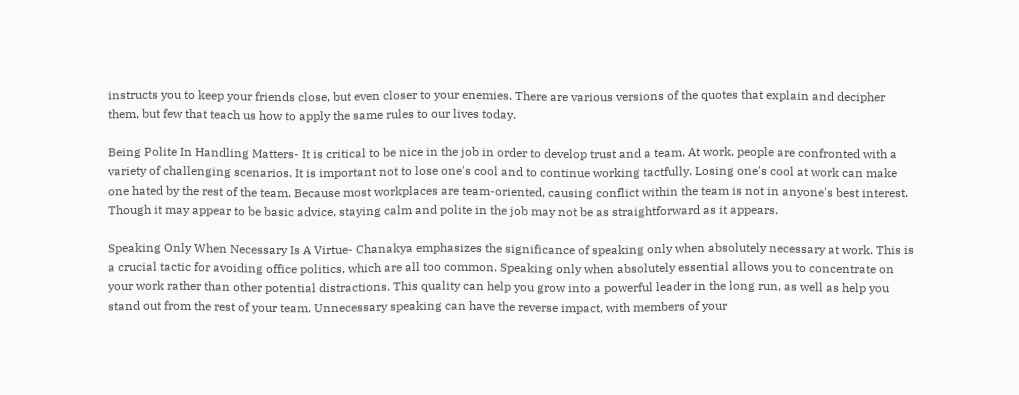instructs you to keep your friends close, but even closer to your enemies. There are various versions of the quotes that explain and decipher them, but few that teach us how to apply the same rules to our lives today.

Being Polite In Handling Matters- It is critical to be nice in the job in order to develop trust and a team. At work, people are confronted with a variety of challenging scenarios. It is important not to lose one's cool and to continue working tactfully. Losing one's cool at work can make one hated by the rest of the team. Because most workplaces are team-oriented, causing conflict within the team is not in anyone's best interest. Though it may appear to be basic advice, staying calm and polite in the job may not be as straightforward as it appears.

Speaking Only When Necessary Is A Virtue- Chanakya emphasizes the significance of speaking only when absolutely necessary at work. This is a crucial tactic for avoiding office politics, which are all too common. Speaking only when absolutely essential allows you to concentrate on your work rather than other potential distractions. This quality can help you grow into a powerful leader in the long run, as well as help you stand out from the rest of your team. Unnecessary speaking can have the reverse impact, with members of your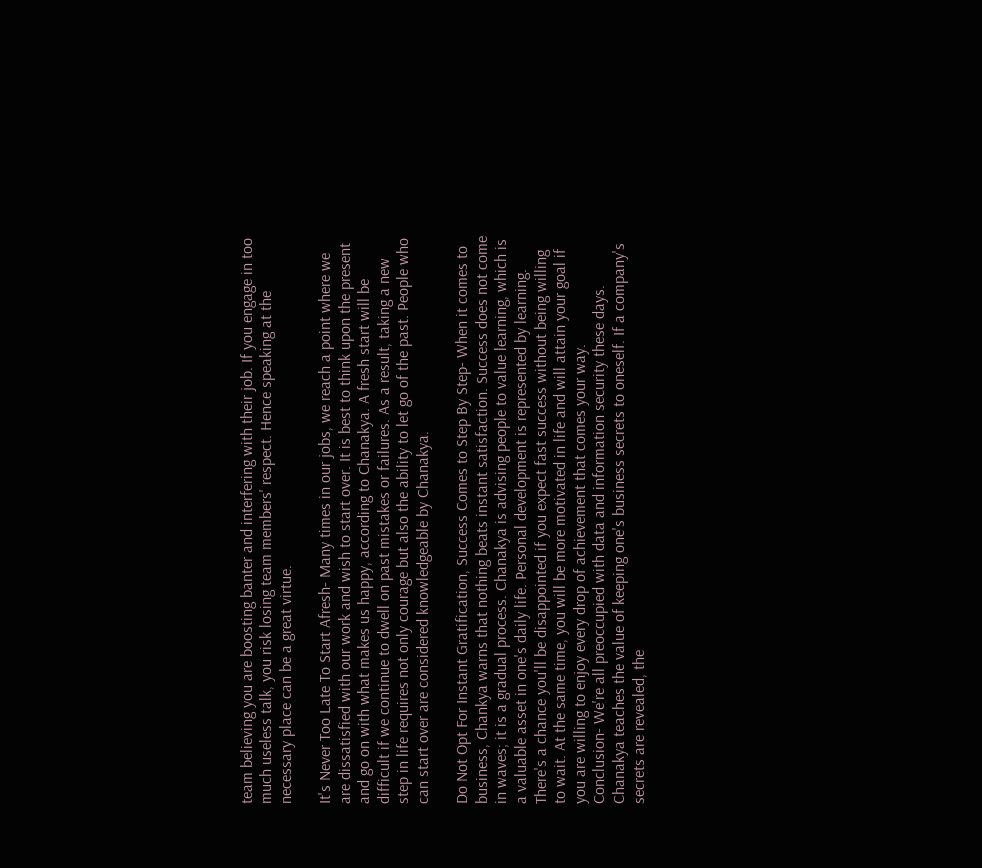team believing you are boosting banter and interfering with their job. If you engage in too much useless talk, you risk losing team members' respect. Hence speaking at the necessary place can be a great virtue.

It's Never Too Late To Start Afresh- Many times in our jobs, we reach a point where we are dissatisfied with our work and wish to start over. It is best to think upon the present and go on with what makes us happy, according to Chanakya. A fresh start will be difficult if we continue to dwell on past mistakes or failures. As a result, taking a new step in life requires not only courage but also the ability to let go of the past. People who can start over are considered knowledgeable by Chanakya.

Do Not Opt For Instant Gratification, Success Comes to Step By Step- When it comes to business, Chankya warns that nothing beats instant satisfaction. Success does not come in waves; it is a gradual process. Chanakya is advising people to value learning, which is a valuable asset in one's daily life. Personal development is represented by learning. There's a chance you'll be disappointed if you expect fast success without being willing to wait. At the same time, you will be more motivated in life and will attain your goal if you are willing to enjoy every drop of achievement that comes your way.
Conclusion- We're all preoccupied with data and information security these days. Chanakya teaches the value of keeping one's business secrets to oneself. If a company's secrets are revealed, the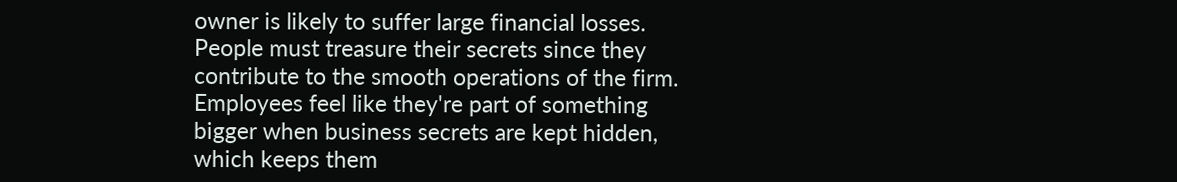owner is likely to suffer large financial losses. People must treasure their secrets since they contribute to the smooth operations of the firm. Employees feel like they're part of something bigger when business secrets are kept hidden, which keeps them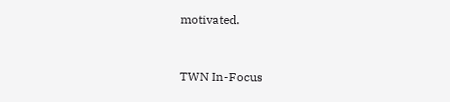motivated.



TWN In-Focus